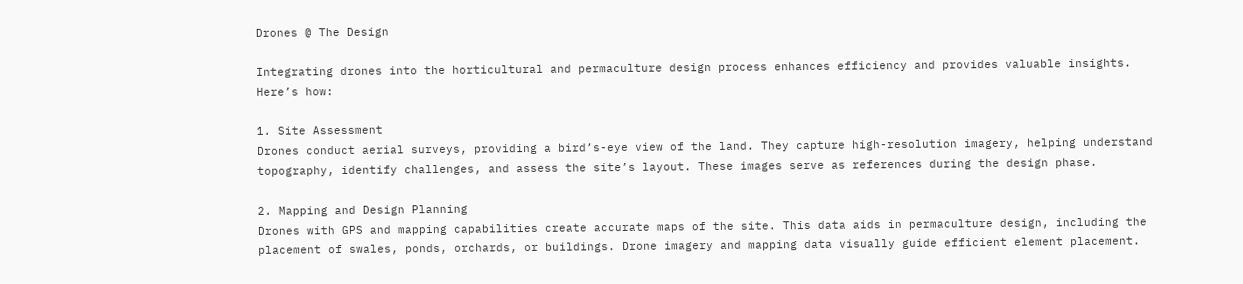Drones @ The Design

Integrating drones into the horticultural and permaculture design process enhances efficiency and provides valuable insights. Here’s how:

1. Site Assessment
Drones conduct aerial surveys, providing a bird’s-eye view of the land. They capture high-resolution imagery, helping understand topography, identify challenges, and assess the site’s layout. These images serve as references during the design phase.

2. Mapping and Design Planning
Drones with GPS and mapping capabilities create accurate maps of the site. This data aids in permaculture design, including the placement of swales, ponds, orchards, or buildings. Drone imagery and mapping data visually guide efficient element placement.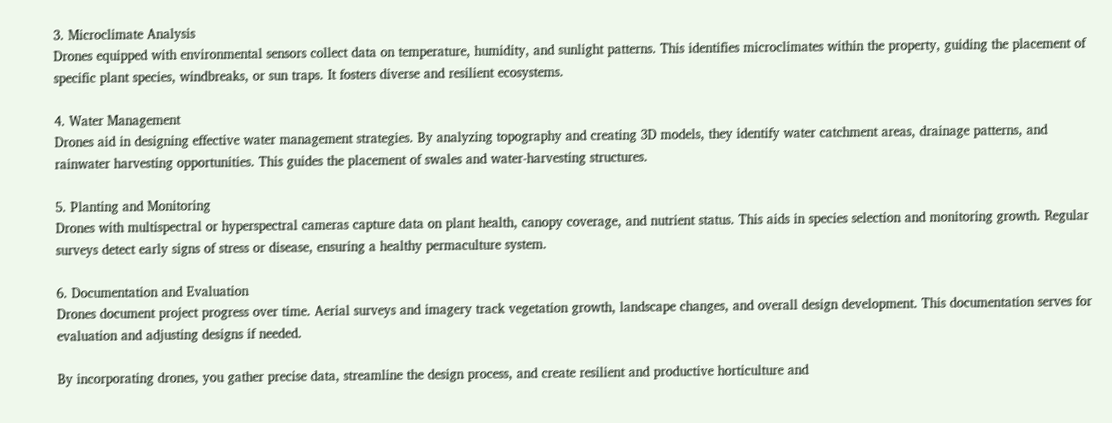3. Microclimate Analysis
Drones equipped with environmental sensors collect data on temperature, humidity, and sunlight patterns. This identifies microclimates within the property, guiding the placement of specific plant species, windbreaks, or sun traps. It fosters diverse and resilient ecosystems.

4. Water Management
Drones aid in designing effective water management strategies. By analyzing topography and creating 3D models, they identify water catchment areas, drainage patterns, and rainwater harvesting opportunities. This guides the placement of swales and water-harvesting structures.

5. Planting and Monitoring
Drones with multispectral or hyperspectral cameras capture data on plant health, canopy coverage, and nutrient status. This aids in species selection and monitoring growth. Regular surveys detect early signs of stress or disease, ensuring a healthy permaculture system.

6. Documentation and Evaluation
Drones document project progress over time. Aerial surveys and imagery track vegetation growth, landscape changes, and overall design development. This documentation serves for evaluation and adjusting designs if needed.

By incorporating drones, you gather precise data, streamline the design process, and create resilient and productive horticulture and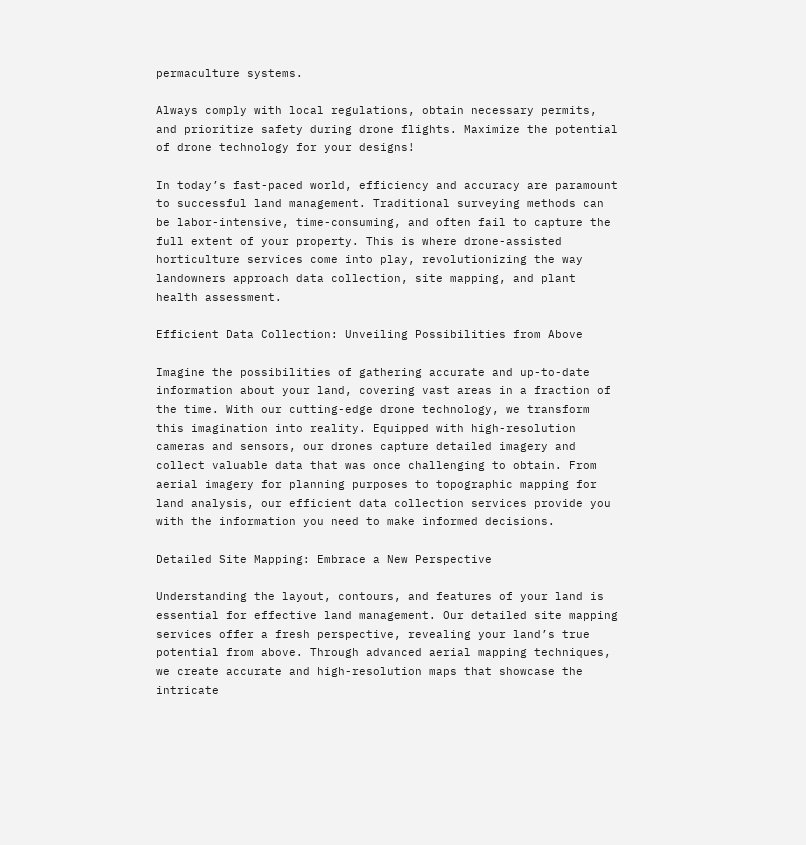permaculture systems.

Always comply with local regulations, obtain necessary permits, and prioritize safety during drone flights. Maximize the potential of drone technology for your designs!

In today’s fast-paced world, efficiency and accuracy are paramount to successful land management. Traditional surveying methods can be labor-intensive, time-consuming, and often fail to capture the full extent of your property. This is where drone-assisted horticulture services come into play, revolutionizing the way landowners approach data collection, site mapping, and plant health assessment.

Efficient Data Collection: Unveiling Possibilities from Above

Imagine the possibilities of gathering accurate and up-to-date information about your land, covering vast areas in a fraction of the time. With our cutting-edge drone technology, we transform this imagination into reality. Equipped with high-resolution cameras and sensors, our drones capture detailed imagery and collect valuable data that was once challenging to obtain. From aerial imagery for planning purposes to topographic mapping for land analysis, our efficient data collection services provide you with the information you need to make informed decisions.

Detailed Site Mapping: Embrace a New Perspective

Understanding the layout, contours, and features of your land is essential for effective land management. Our detailed site mapping services offer a fresh perspective, revealing your land’s true potential from above. Through advanced aerial mapping techniques, we create accurate and high-resolution maps that showcase the intricate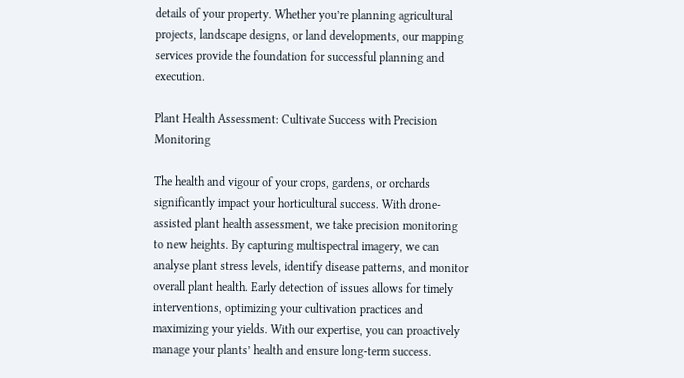details of your property. Whether you’re planning agricultural projects, landscape designs, or land developments, our mapping services provide the foundation for successful planning and execution.

Plant Health Assessment: Cultivate Success with Precision Monitoring

The health and vigour of your crops, gardens, or orchards significantly impact your horticultural success. With drone-assisted plant health assessment, we take precision monitoring to new heights. By capturing multispectral imagery, we can analyse plant stress levels, identify disease patterns, and monitor overall plant health. Early detection of issues allows for timely interventions, optimizing your cultivation practices and maximizing your yields. With our expertise, you can proactively manage your plants’ health and ensure long-term success.